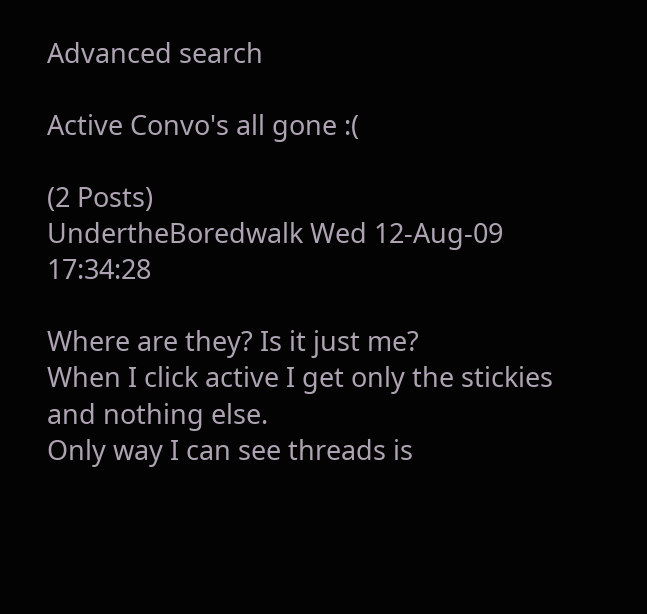Advanced search

Active Convo's all gone :(

(2 Posts)
UndertheBoredwalk Wed 12-Aug-09 17:34:28

Where are they? Is it just me?
When I click active I get only the stickies and nothing else.
Only way I can see threads is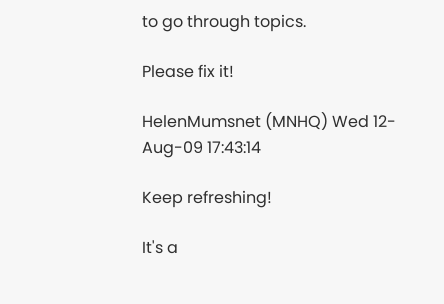to go through topics.

Please fix it!

HelenMumsnet (MNHQ) Wed 12-Aug-09 17:43:14

Keep refreshing!

It's a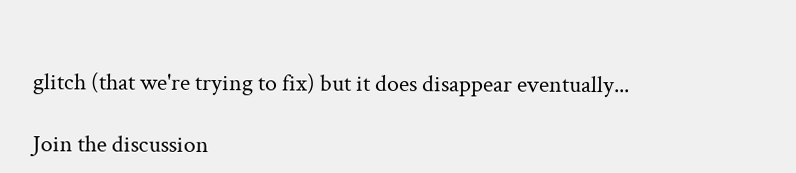glitch (that we're trying to fix) but it does disappear eventually...

Join the discussion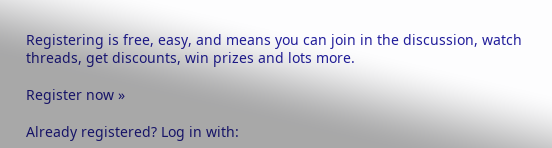Registering is free, easy, and means you can join in the discussion, watch threads, get discounts, win prizes and lots more.

Register now »

Already registered? Log in with: